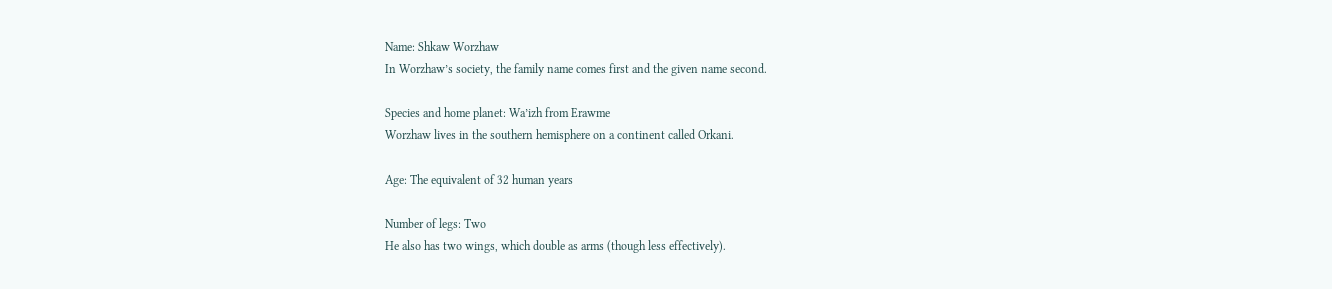Name: Shkaw Worzhaw
In Worzhaw’s society, the family name comes first and the given name second.

Species and home planet: Wa’izh from Erawme
Worzhaw lives in the southern hemisphere on a continent called Orkani.

Age: The equivalent of 32 human years

Number of legs: Two
He also has two wings, which double as arms (though less effectively).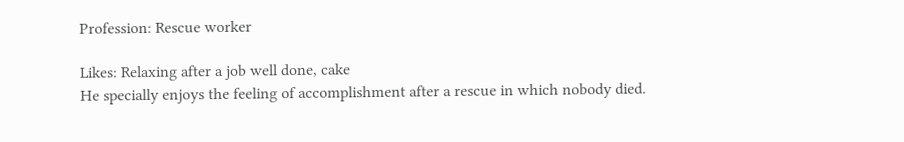Profession: Rescue worker

Likes: Relaxing after a job well done, cake
He specially enjoys the feeling of accomplishment after a rescue in which nobody died.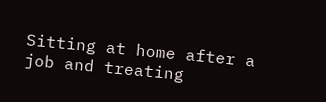Sitting at home after a job and treating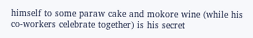himself to some paraw cake and mokore wine (while his co-workers celebrate together) is his secret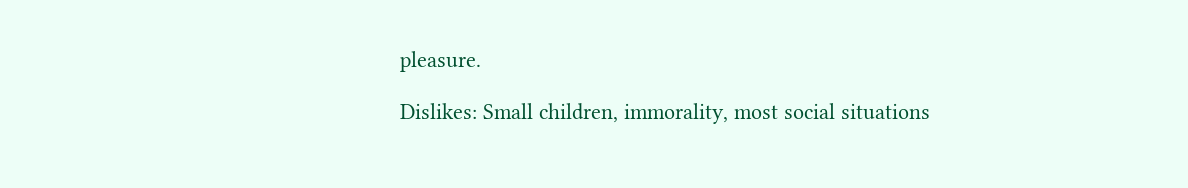pleasure.

Dislikes: Small children, immorality, most social situations